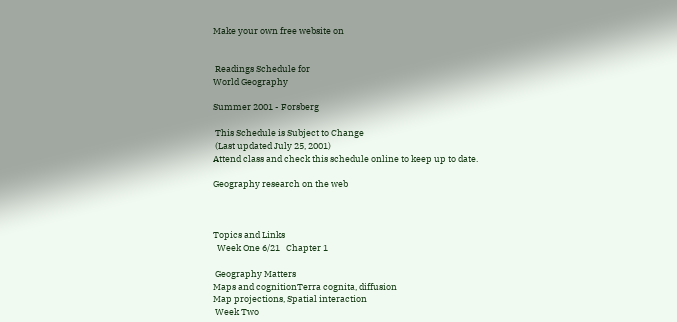Make your own free website on


 Readings Schedule for
World Geography

Summer 2001 - Forsberg

 This Schedule is Subject to Change
 (Last updated July 25, 2001)
Attend class and check this schedule online to keep up to date.

Geography research on the web



Topics and Links
  Week One 6/21   Chapter 1

 Geography Matters
Maps and cognitionTerra cognita, diffusion
Map projections, Spatial interaction
 Week Two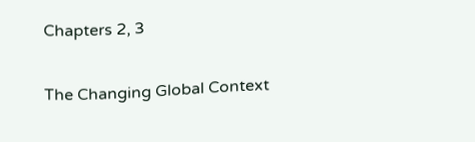Chapters 2, 3

The Changing Global Context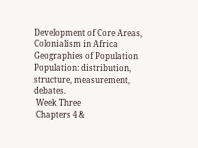Development of Core Areas, Colonialism in Africa
Geographies of Population
Population: distribution, structure, measurement, debates.
 Week Three
 Chapters 4 &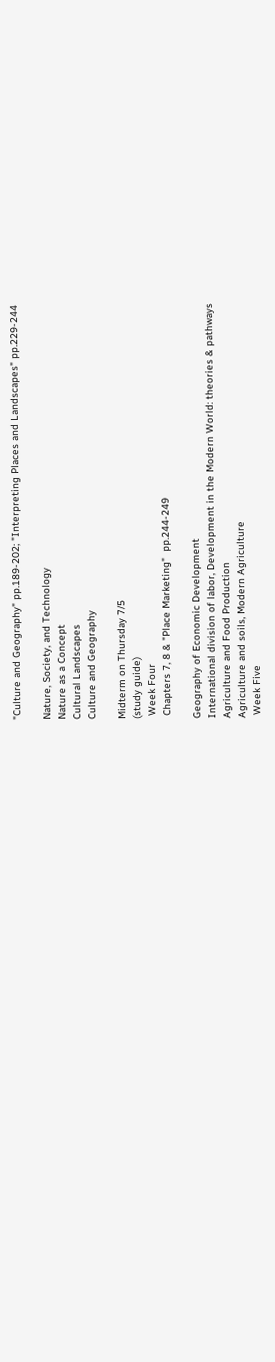"Culture and Geography" pp.189-202; "Interpreting Places and Landscapes" pp.229-244

Nature, Society, and Technology
Nature as a Concept
Cultural Landscapes
Culture and Geography

Midterm on Thursday 7/5
(study guide)
 Week Four
 Chapters 7, 8 & "Place Marketing"  pp.244-249

Geography of Economic Development
International division of labor, Development in the Modern World: theories & pathways
Agriculture and Food Production
Agriculture and soils, Modern Agriculture
 Week Five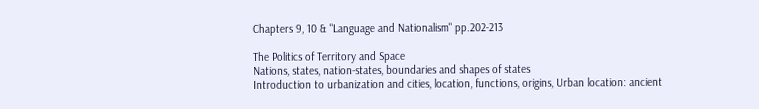Chapters 9, 10 & "Language and Nationalism" pp.202-213

The Politics of Territory and Space
Nations, states, nation-states, boundaries and shapes of states
Introduction to urbanization and cities, location, functions, origins, Urban location: ancient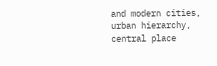and modern cities, urban hierarchy, central place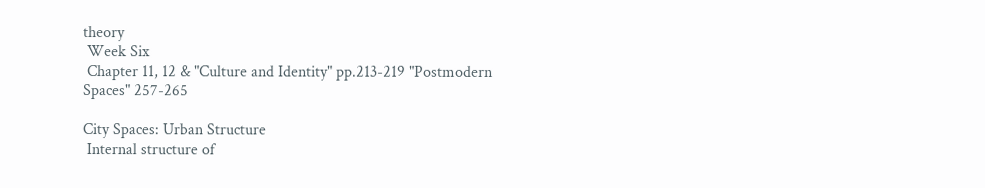theory
 Week Six
 Chapter 11, 12 & "Culture and Identity" pp.213-219 "Postmodern Spaces" 257-265

City Spaces: Urban Structure
 Internal structure of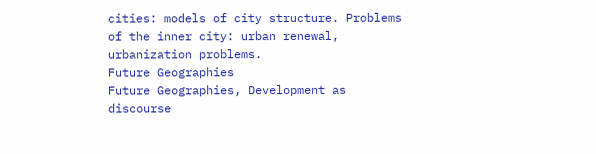cities: models of city structure. Problems of the inner city: urban renewal, urbanization problems.
Future Geographies
Future Geographies, Development as discourse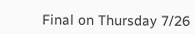Final on Thursday 7/26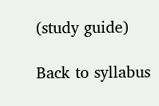(study guide)

Back to syllabus